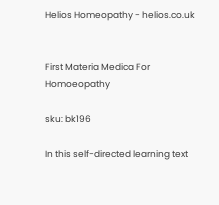Helios Homeopathy - helios.co.uk


First Materia Medica For Homoeopathy

sku: bk196

In this self-directed learning text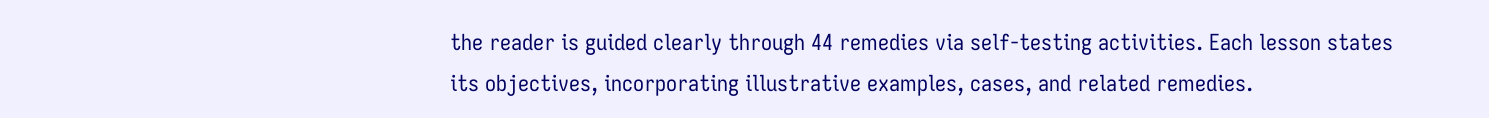the reader is guided clearly through 44 remedies via self-testing activities. Each lesson states its objectives, incorporating illustrative examples, cases, and related remedies.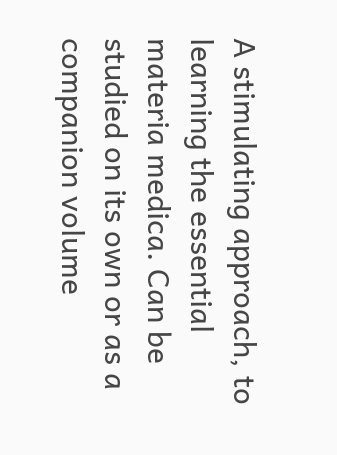A stimulating approach, to learning the essential materia medica. Can be studied on its own or as a companion volume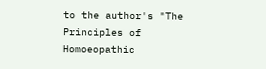to the author's "The Principles of Homoeopathic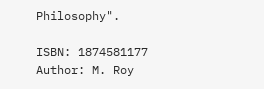Philosophy".

ISBN: 1874581177
Author: M. Roy